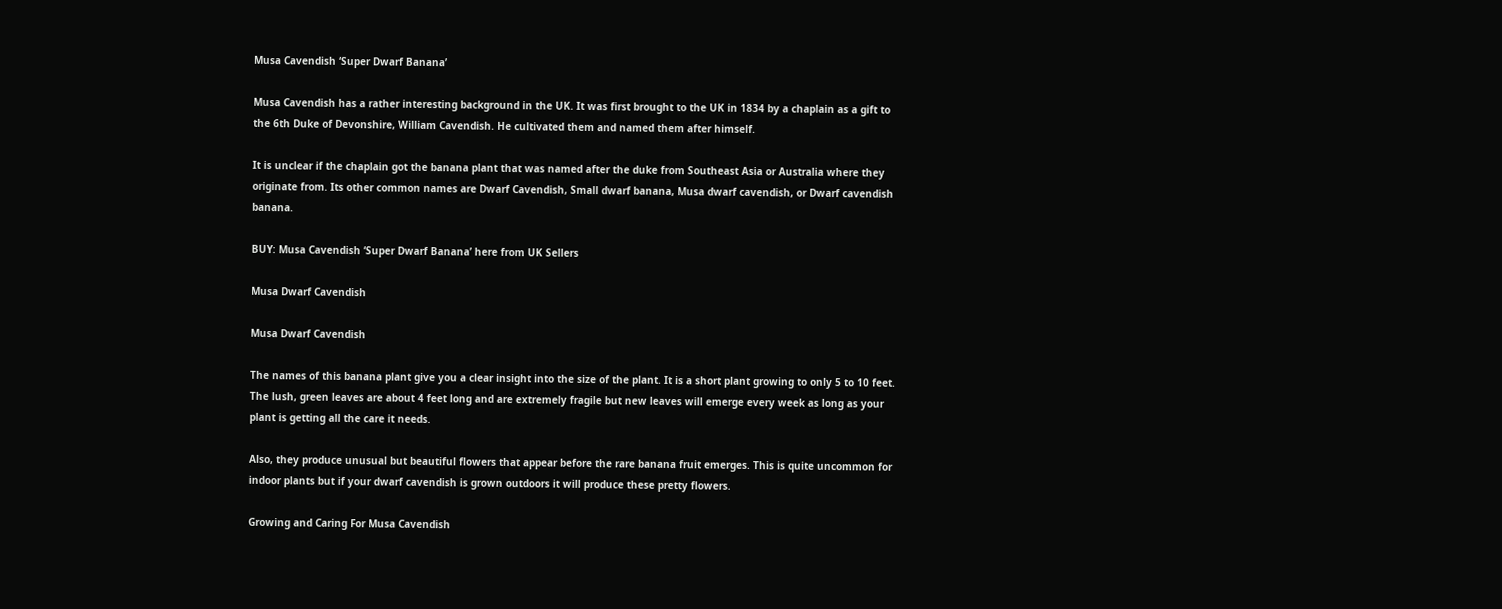Musa Cavendish ‘Super Dwarf Banana’

Musa Cavendish has a rather interesting background in the UK. It was first brought to the UK in 1834 by a chaplain as a gift to the 6th Duke of Devonshire, William Cavendish. He cultivated them and named them after himself.

It is unclear if the chaplain got the banana plant that was named after the duke from Southeast Asia or Australia where they originate from. Its other common names are Dwarf Cavendish, Small dwarf banana, Musa dwarf cavendish, or Dwarf cavendish banana.

BUY: Musa Cavendish ‘Super Dwarf Banana’ here from UK Sellers

Musa Dwarf Cavendish

Musa Dwarf Cavendish

The names of this banana plant give you a clear insight into the size of the plant. It is a short plant growing to only 5 to 10 feet. The lush, green leaves are about 4 feet long and are extremely fragile but new leaves will emerge every week as long as your plant is getting all the care it needs.

Also, they produce unusual but beautiful flowers that appear before the rare banana fruit emerges. This is quite uncommon for indoor plants but if your dwarf cavendish is grown outdoors it will produce these pretty flowers.

Growing and Caring For Musa Cavendish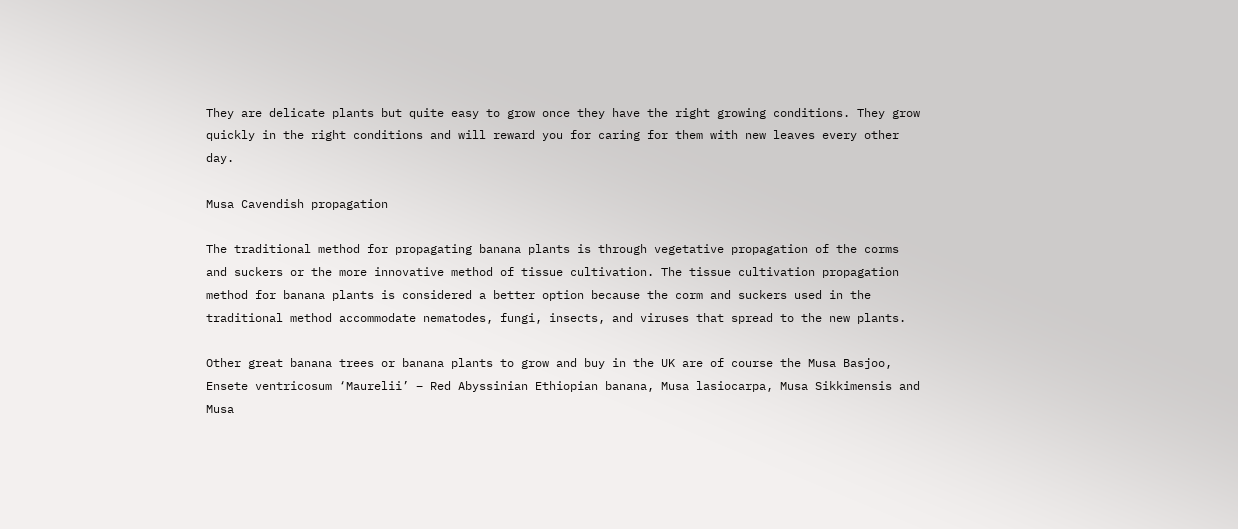They are delicate plants but quite easy to grow once they have the right growing conditions. They grow quickly in the right conditions and will reward you for caring for them with new leaves every other day.

Musa Cavendish propagation

The traditional method for propagating banana plants is through vegetative propagation of the corms and suckers or the more innovative method of tissue cultivation. The tissue cultivation propagation method for banana plants is considered a better option because the corm and suckers used in the traditional method accommodate nematodes, fungi, insects, and viruses that spread to the new plants.

Other great banana trees or banana plants to grow and buy in the UK are of course the Musa Basjoo, Ensete ventricosum ‘Maurelii’ – Red Abyssinian Ethiopian banana, Musa lasiocarpa, Musa Sikkimensis and Musa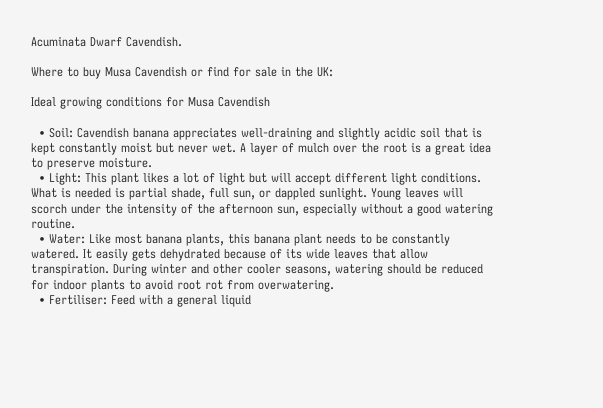Acuminata Dwarf Cavendish.

Where to buy Musa Cavendish or find for sale in the UK:

Ideal growing conditions for Musa Cavendish

  • Soil: Cavendish banana appreciates well-draining and slightly acidic soil that is kept constantly moist but never wet. A layer of mulch over the root is a great idea to preserve moisture.
  • Light: This plant likes a lot of light but will accept different light conditions. What is needed is partial shade, full sun, or dappled sunlight. Young leaves will scorch under the intensity of the afternoon sun, especially without a good watering routine.
  • Water: Like most banana plants, this banana plant needs to be constantly watered. It easily gets dehydrated because of its wide leaves that allow transpiration. During winter and other cooler seasons, watering should be reduced for indoor plants to avoid root rot from overwatering.
  • Fertiliser: Feed with a general liquid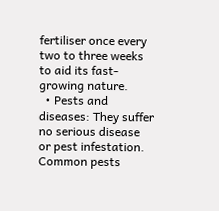fertiliser once every two to three weeks to aid its fast-growing nature.
  • Pests and diseases: They suffer no serious disease or pest infestation. Common pests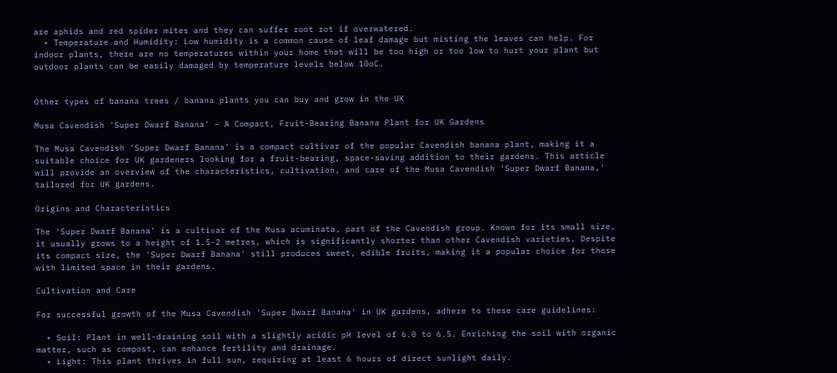are aphids and red spider mites and they can suffer root rot if overwatered.
  • Temperature and Humidity: Low humidity is a common cause of leaf damage but misting the leaves can help. For indoor plants, there are no temperatures within your home that will be too high or too low to hurt your plant but outdoor plants can be easily damaged by temperature levels below 10oC.


Other types of banana trees / banana plants you can buy and grow in the UK

Musa Cavendish 'Super Dwarf Banana' – A Compact, Fruit-Bearing Banana Plant for UK Gardens

The Musa Cavendish 'Super Dwarf Banana' is a compact cultivar of the popular Cavendish banana plant, making it a suitable choice for UK gardeners looking for a fruit-bearing, space-saving addition to their gardens. This article will provide an overview of the characteristics, cultivation, and care of the Musa Cavendish 'Super Dwarf Banana,' tailored for UK gardens.

Origins and Characteristics

The 'Super Dwarf Banana' is a cultivar of the Musa acuminata, part of the Cavendish group. Known for its small size, it usually grows to a height of 1.5-2 metres, which is significantly shorter than other Cavendish varieties. Despite its compact size, the 'Super Dwarf Banana' still produces sweet, edible fruits, making it a popular choice for those with limited space in their gardens.

Cultivation and Care

For successful growth of the Musa Cavendish 'Super Dwarf Banana' in UK gardens, adhere to these care guidelines:

  • Soil: Plant in well-draining soil with a slightly acidic pH level of 6.0 to 6.5. Enriching the soil with organic matter, such as compost, can enhance fertility and drainage.
  • Light: This plant thrives in full sun, requiring at least 6 hours of direct sunlight daily.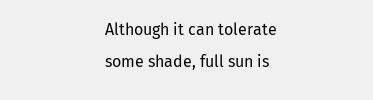Although it can tolerate some shade, full sun is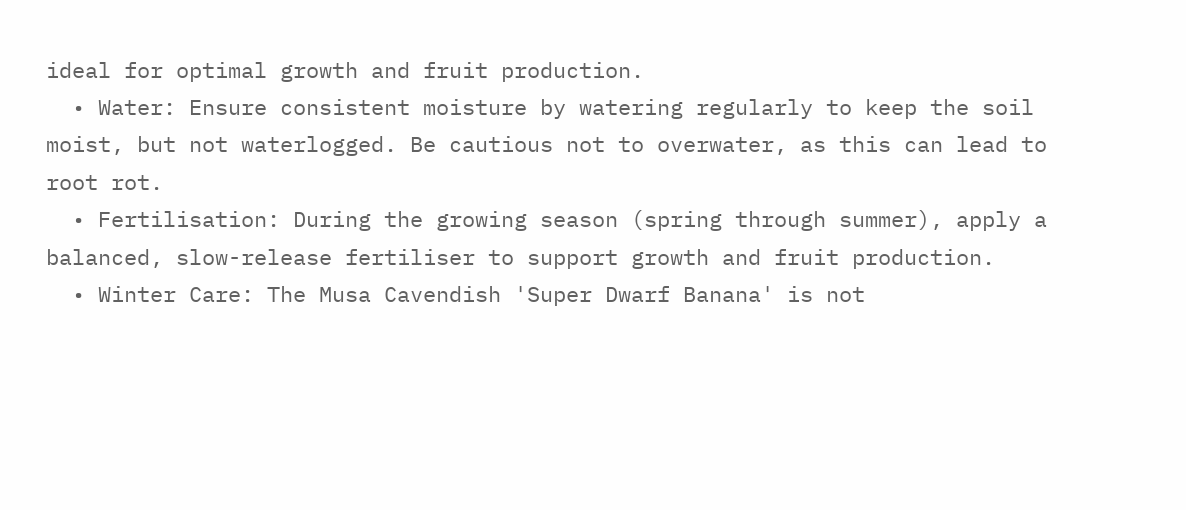ideal for optimal growth and fruit production.
  • Water: Ensure consistent moisture by watering regularly to keep the soil moist, but not waterlogged. Be cautious not to overwater, as this can lead to root rot.
  • Fertilisation: During the growing season (spring through summer), apply a balanced, slow-release fertiliser to support growth and fruit production.
  • Winter Care: The Musa Cavendish 'Super Dwarf Banana' is not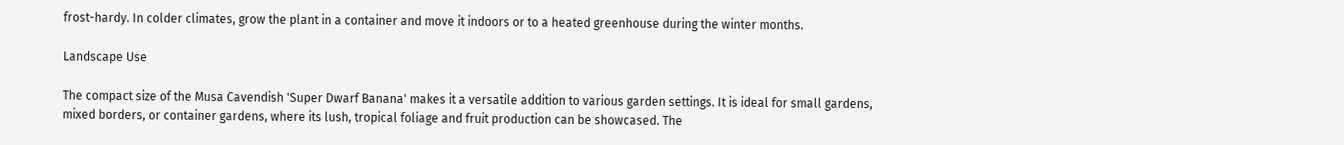frost-hardy. In colder climates, grow the plant in a container and move it indoors or to a heated greenhouse during the winter months.

Landscape Use

The compact size of the Musa Cavendish 'Super Dwarf Banana' makes it a versatile addition to various garden settings. It is ideal for small gardens, mixed borders, or container gardens, where its lush, tropical foliage and fruit production can be showcased. The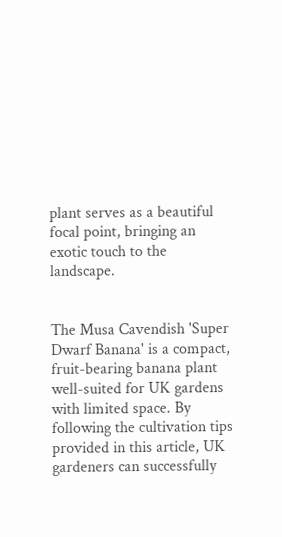plant serves as a beautiful focal point, bringing an exotic touch to the landscape.


The Musa Cavendish 'Super Dwarf Banana' is a compact, fruit-bearing banana plant well-suited for UK gardens with limited space. By following the cultivation tips provided in this article, UK gardeners can successfully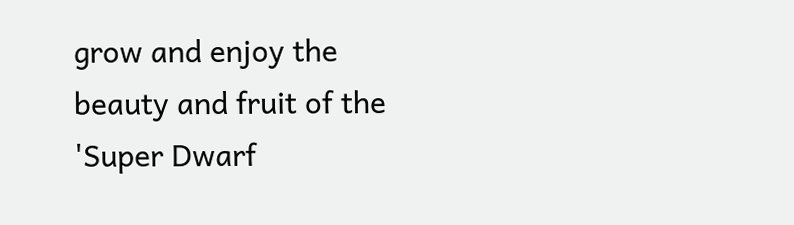grow and enjoy the beauty and fruit of the 'Super Dwarf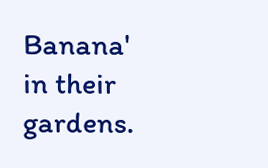Banana' in their gardens.